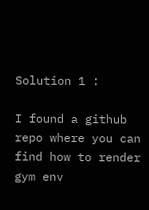Solution 1 :

I found a github repo where you can find how to render gym env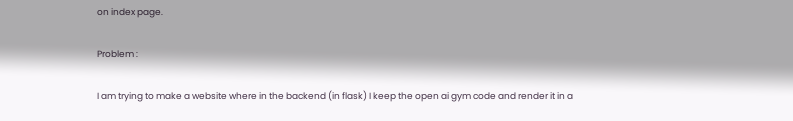on index page.

Problem :

I am trying to make a website where in the backend (in flask) I keep the open ai gym code and render it in a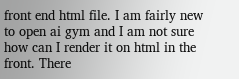front end html file. I am fairly new to open ai gym and I am not sure how can I render it on html in the front. There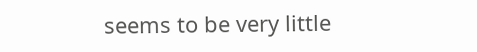seems to be very little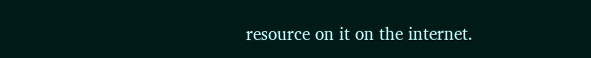resource on it on the internet.